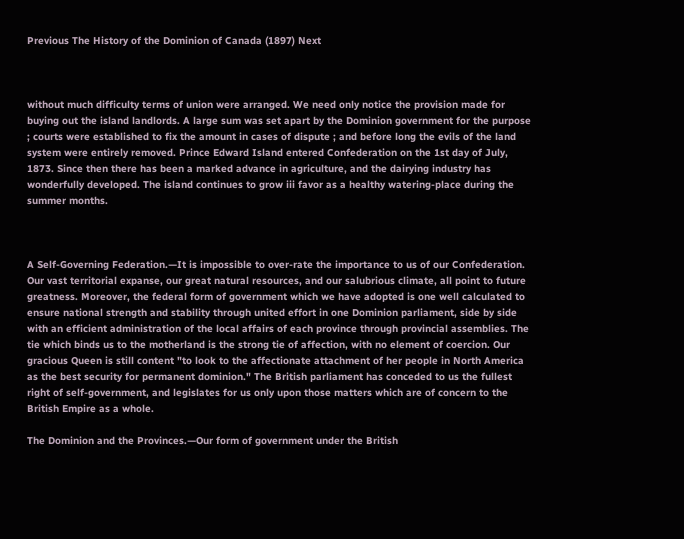Previous The History of the Dominion of Canada (1897) Next



without much difficulty terms of union were arranged. We need only notice the provision made for buying out the island landlords. A large sum was set apart by the Dominion government for the purpose ; courts were established to fix the amount in cases of dispute ; and before long the evils of the land system were entirely removed. Prince Edward Island entered Confederation on the 1st day of July, 1873. Since then there has been a marked advance in agriculture, and the dairying industry has wonderfully developed. The island continues to grow iii favor as a healthy watering-place during the summer months.



A Self-Governing Federation.—It is impossible to over-rate the importance to us of our Confederation. Our vast territorial expanse, our great natural resources, and our salubrious climate, all point to future greatness. Moreover, the federal form of government which we have adopted is one well calculated to ensure national strength and stability through united effort in one Dominion parliament, side by side with an efficient administration of the local affairs of each province through provincial assemblies. The tie which binds us to the motherland is the strong tie of affection, with no element of coercion. Our gracious Queen is still content "to look to the affectionate attachment of her people in North America as the best security for permanent dominion." The British parliament has conceded to us the fullest right of self-government, and legislates for us only upon those matters which are of concern to the British Empire as a whole.

The Dominion and the Provinces.—Our form of government under the British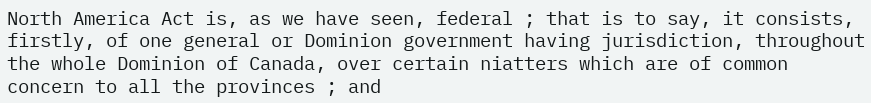North America Act is, as we have seen, federal ; that is to say, it consists, firstly, of one general or Dominion government having jurisdiction, throughout the whole Dominion of Canada, over certain niatters which are of common concern to all the provinces ; and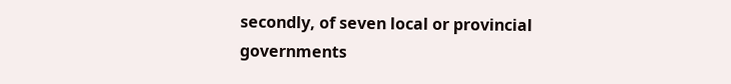secondly, of seven local or provincial governments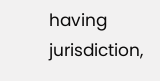having jurisdiction,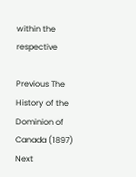within the respective

Previous The History of the Dominion of Canada (1897) Next